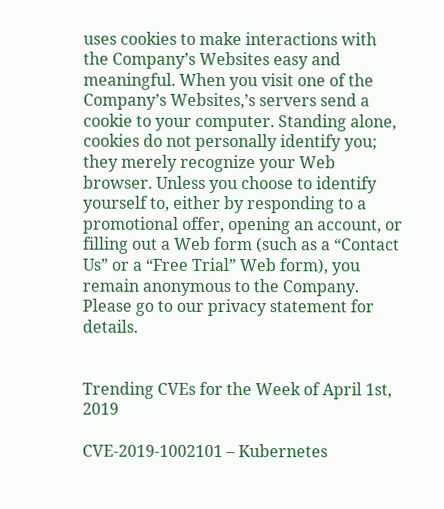uses cookies to make interactions with the Company’s Websites easy and meaningful. When you visit one of the Company’s Websites,’s servers send a cookie to your computer. Standing alone, cookies do not personally identify you; they merely recognize your Web browser. Unless you choose to identify yourself to, either by responding to a promotional offer, opening an account, or filling out a Web form (such as a “Contact Us” or a “Free Trial” Web form), you remain anonymous to the Company. Please go to our privacy statement for details.


Trending CVEs for the Week of April 1st, 2019

CVE-2019-1002101 – Kubernetes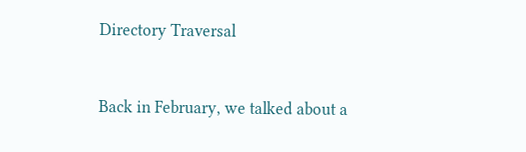Directory Traversal


Back in February, we talked about a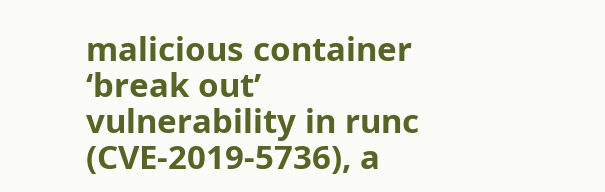malicious container ‘break out’ vulnerability in runc (CVE-2019-5736), a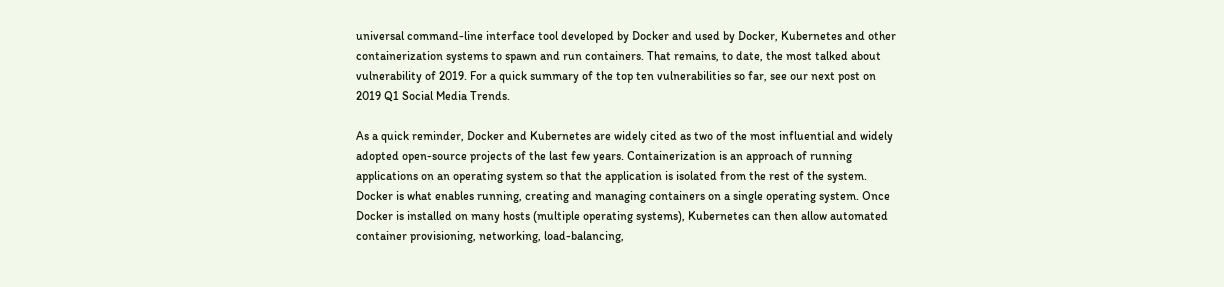universal command-line interface tool developed by Docker and used by Docker, Kubernetes and other containerization systems to spawn and run containers. That remains, to date, the most talked about vulnerability of 2019. For a quick summary of the top ten vulnerabilities so far, see our next post on 2019 Q1 Social Media Trends.

As a quick reminder, Docker and Kubernetes are widely cited as two of the most influential and widely adopted open-source projects of the last few years. Containerization is an approach of running applications on an operating system so that the application is isolated from the rest of the system. Docker is what enables running, creating and managing containers on a single operating system. Once Docker is installed on many hosts (multiple operating systems), Kubernetes can then allow automated container provisioning, networking, load-balancing,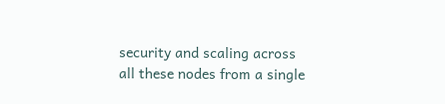security and scaling across all these nodes from a single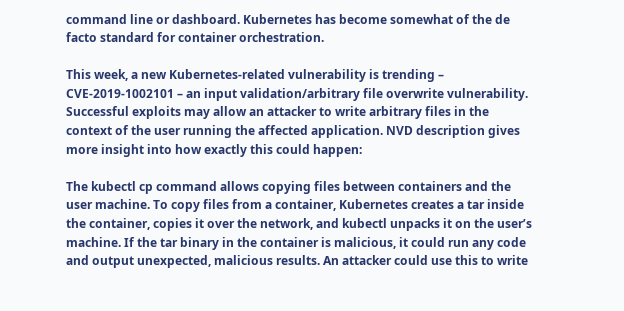command line or dashboard. Kubernetes has become somewhat of the de facto standard for container orchestration.

This week, a new Kubernetes-related vulnerability is trending – CVE-2019-1002101 – an input validation/arbitrary file overwrite vulnerability. Successful exploits may allow an attacker to write arbitrary files in the context of the user running the affected application. NVD description gives more insight into how exactly this could happen:

The kubectl cp command allows copying files between containers and the user machine. To copy files from a container, Kubernetes creates a tar inside the container, copies it over the network, and kubectl unpacks it on the user’s machine. If the tar binary in the container is malicious, it could run any code and output unexpected, malicious results. An attacker could use this to write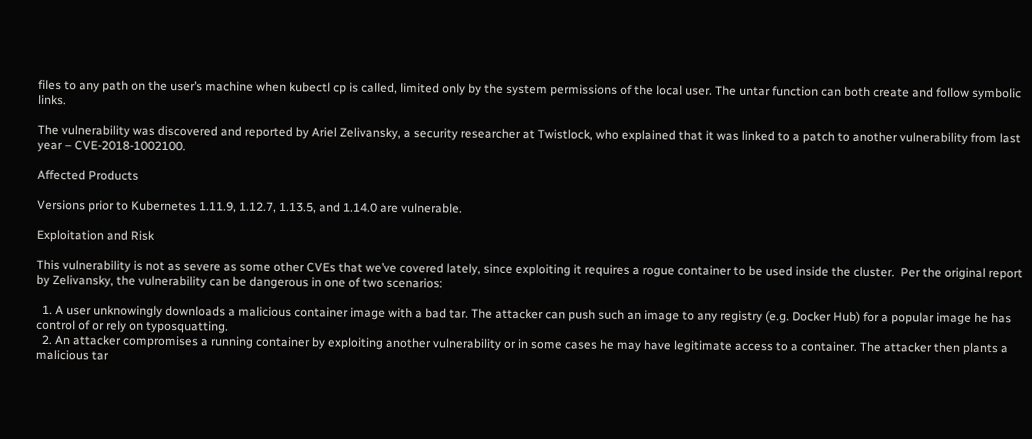files to any path on the user’s machine when kubectl cp is called, limited only by the system permissions of the local user. The untar function can both create and follow symbolic links.

The vulnerability was discovered and reported by Ariel Zelivansky, a security researcher at Twistlock, who explained that it was linked to a patch to another vulnerability from last year – CVE-2018-1002100.

Affected Products

Versions prior to Kubernetes 1.11.9, 1.12.7, 1.13.5, and 1.14.0 are vulnerable.

Exploitation and Risk

This vulnerability is not as severe as some other CVEs that we’ve covered lately, since exploiting it requires a rogue container to be used inside the cluster.  Per the original report by Zelivansky, the vulnerability can be dangerous in one of two scenarios:

  1. A user unknowingly downloads a malicious container image with a bad tar. The attacker can push such an image to any registry (e.g. Docker Hub) for a popular image he has control of or rely on typosquatting.
  2. An attacker compromises a running container by exploiting another vulnerability or in some cases he may have legitimate access to a container. The attacker then plants a malicious tar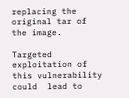replacing the original tar of the image.

Targeted exploitation of this vulnerability could  lead to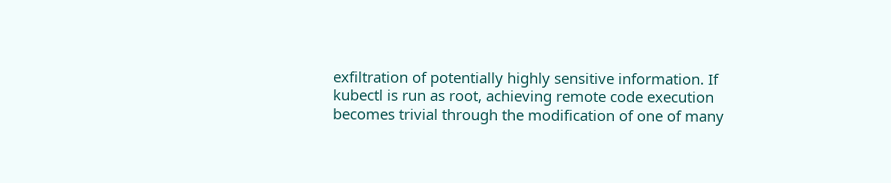exfiltration of potentially highly sensitive information. If kubectl is run as root, achieving remote code execution becomes trivial through the modification of one of many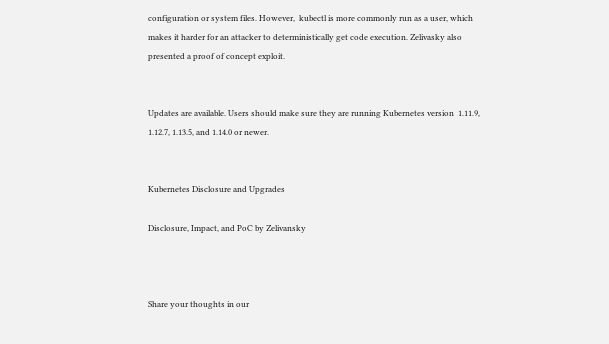configuration or system files. However,  kubectl is more commonly run as a user, which makes it harder for an attacker to deterministically get code execution. Zelivasky also presented a proof of concept exploit.


Updates are available. Users should make sure they are running Kubernetes version  1.11.9, 1.12.7, 1.13.5, and 1.14.0 or newer.


Kubernetes Disclosure and Upgrades

Disclosure, Impact, and PoC by Zelivansky



Share your thoughts in our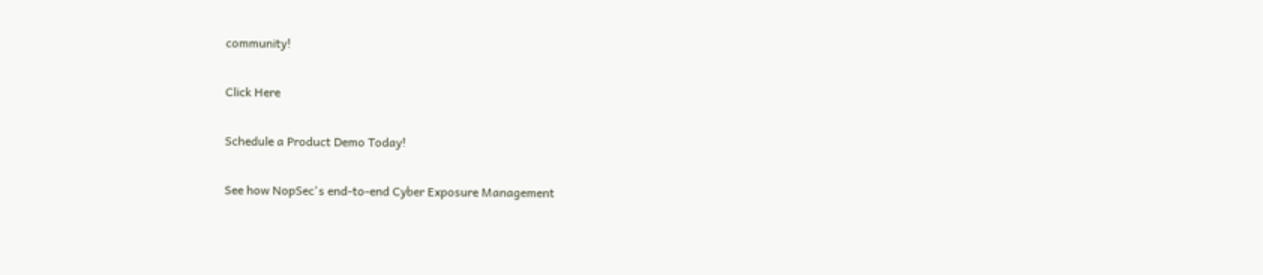community!

Click Here

Schedule a Product Demo Today!

See how NopSec's end-to-end Cyber Exposure Management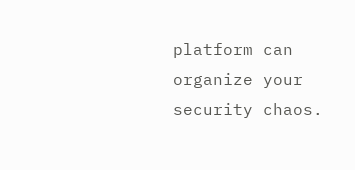platform can organize your security chaos.